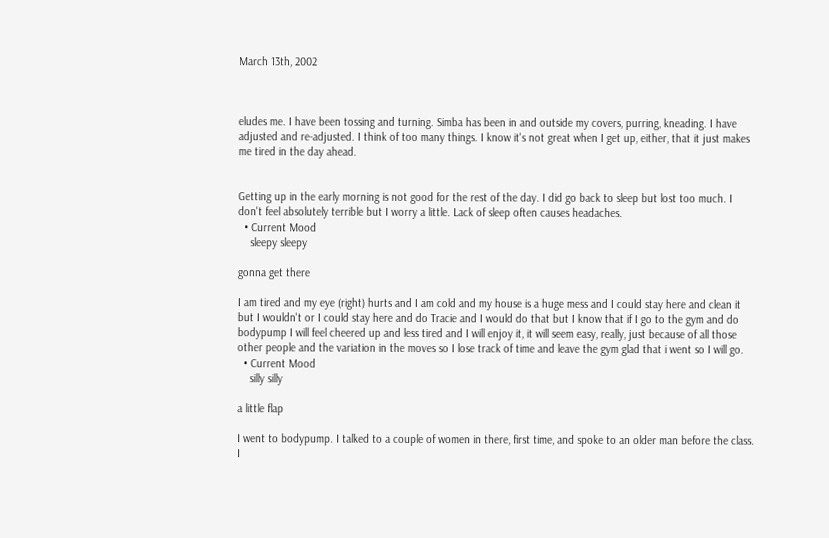March 13th, 2002



eludes me. I have been tossing and turning. Simba has been in and outside my covers, purring, kneading. I have adjusted and re-adjusted. I think of too many things. I know it's not great when I get up, either, that it just makes me tired in the day ahead.


Getting up in the early morning is not good for the rest of the day. I did go back to sleep but lost too much. I don't feel absolutely terrible but I worry a little. Lack of sleep often causes headaches.
  • Current Mood
    sleepy sleepy

gonna get there

I am tired and my eye (right) hurts and I am cold and my house is a huge mess and I could stay here and clean it but I wouldn't or I could stay here and do Tracie and I would do that but I know that if I go to the gym and do bodypump I will feel cheered up and less tired and I will enjoy it, it will seem easy, really, just because of all those other people and the variation in the moves so I lose track of time and leave the gym glad that i went so I will go.
  • Current Mood
    silly silly

a little flap

I went to bodypump. I talked to a couple of women in there, first time, and spoke to an older man before the class. I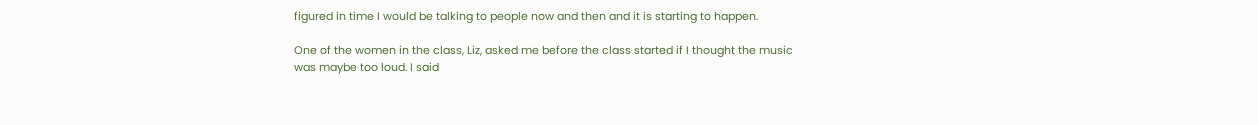figured in time I would be talking to people now and then and it is starting to happen.

One of the women in the class, Liz, asked me before the class started if I thought the music was maybe too loud. I said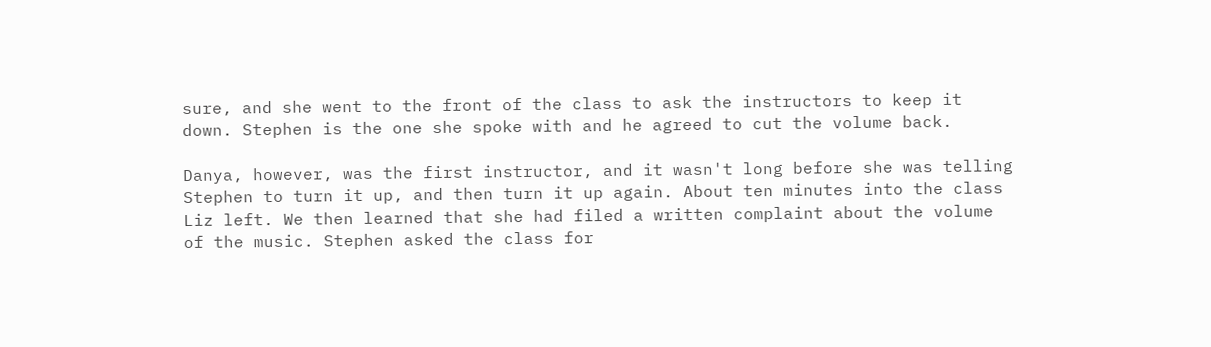sure, and she went to the front of the class to ask the instructors to keep it down. Stephen is the one she spoke with and he agreed to cut the volume back.

Danya, however, was the first instructor, and it wasn't long before she was telling Stephen to turn it up, and then turn it up again. About ten minutes into the class Liz left. We then learned that she had filed a written complaint about the volume of the music. Stephen asked the class for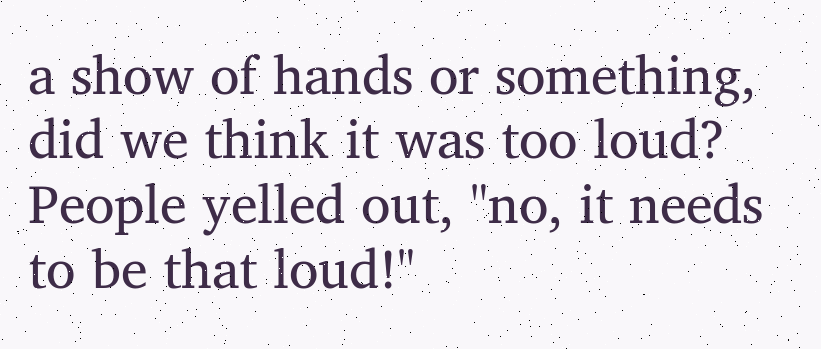a show of hands or something, did we think it was too loud? People yelled out, "no, it needs to be that loud!"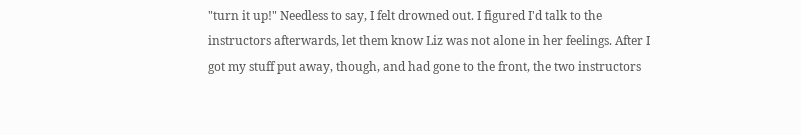"turn it up!" Needless to say, I felt drowned out. I figured I'd talk to the instructors afterwards, let them know Liz was not alone in her feelings. After I got my stuff put away, though, and had gone to the front, the two instructors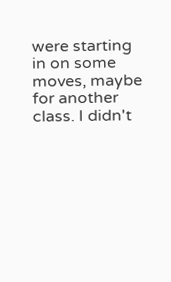were starting in on some moves, maybe for another class. I didn't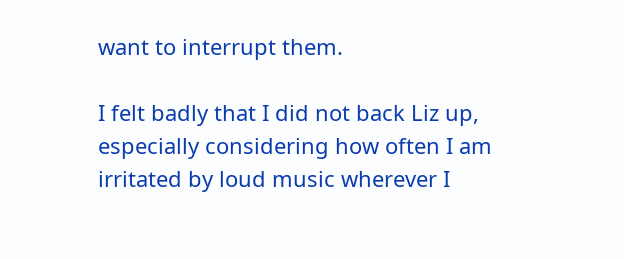want to interrupt them.

I felt badly that I did not back Liz up, especially considering how often I am irritated by loud music wherever I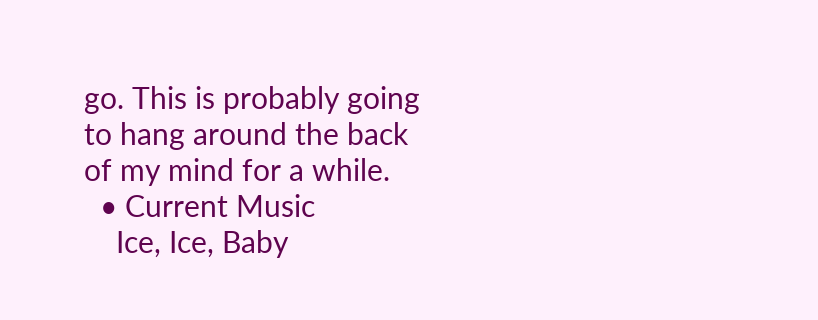go. This is probably going to hang around the back of my mind for a while.
  • Current Music
    Ice, Ice, Baby